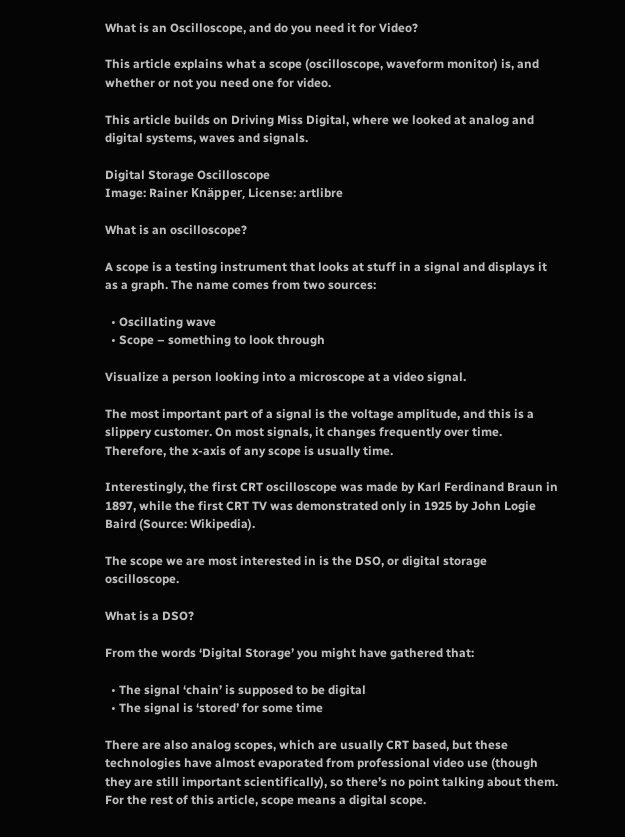What is an Oscilloscope, and do you need it for Video?

This article explains what a scope (oscilloscope, waveform monitor) is, and whether or not you need one for video.

This article builds on Driving Miss Digital, where we looked at analog and digital systems, waves and signals.

Digital Storage Oscilloscope
Image: Rainer Knäpper, License: artlibre

What is an oscilloscope?

A scope is a testing instrument that looks at stuff in a signal and displays it as a graph. The name comes from two sources:

  • Oscillating wave
  • Scope – something to look through

Visualize a person looking into a microscope at a video signal.

The most important part of a signal is the voltage amplitude, and this is a slippery customer. On most signals, it changes frequently over time. Therefore, the x-axis of any scope is usually time.

Interestingly, the first CRT oscilloscope was made by Karl Ferdinand Braun in 1897, while the first CRT TV was demonstrated only in 1925 by John Logie Baird (Source: Wikipedia).

The scope we are most interested in is the DSO, or digital storage oscilloscope.

What is a DSO?

From the words ‘Digital Storage’ you might have gathered that:

  • The signal ‘chain’ is supposed to be digital
  • The signal is ‘stored’ for some time

There are also analog scopes, which are usually CRT based, but these technologies have almost evaporated from professional video use (though they are still important scientifically), so there’s no point talking about them. For the rest of this article, scope means a digital scope.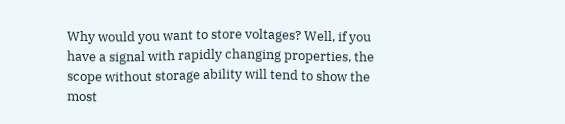Why would you want to store voltages? Well, if you have a signal with rapidly changing properties, the scope without storage ability will tend to show the most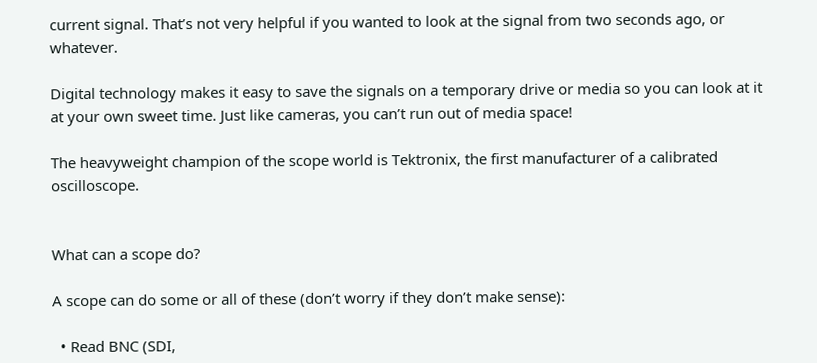current signal. That’s not very helpful if you wanted to look at the signal from two seconds ago, or whatever.

Digital technology makes it easy to save the signals on a temporary drive or media so you can look at it at your own sweet time. Just like cameras, you can’t run out of media space!

The heavyweight champion of the scope world is Tektronix, the first manufacturer of a calibrated oscilloscope.


What can a scope do?

A scope can do some or all of these (don’t worry if they don’t make sense):

  • Read BNC (SDI,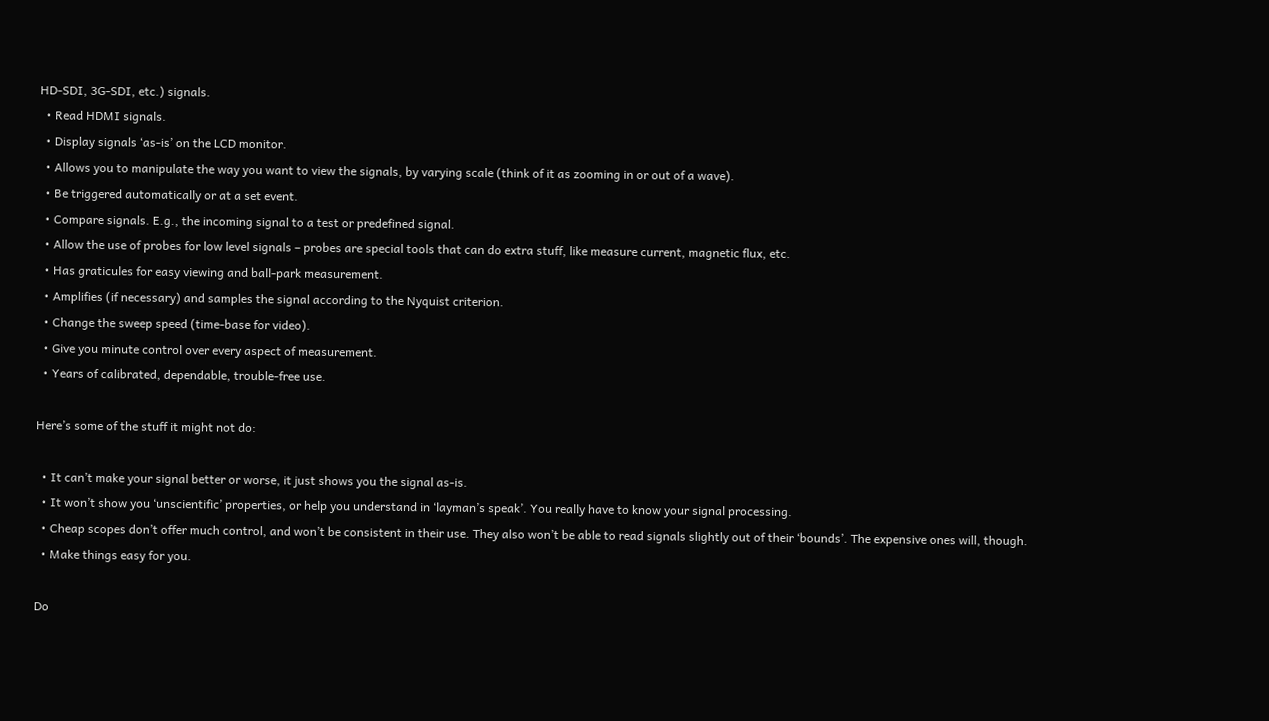HD-SDI, 3G-SDI, etc.) signals.
  • Read HDMI signals.
  • Display signals ‘as-is’ on the LCD monitor.
  • Allows you to manipulate the way you want to view the signals, by varying scale (think of it as zooming in or out of a wave).
  • Be triggered automatically or at a set event.
  • Compare signals. E.g., the incoming signal to a test or predefined signal.
  • Allow the use of probes for low level signals – probes are special tools that can do extra stuff, like measure current, magnetic flux, etc.
  • Has graticules for easy viewing and ball-park measurement.
  • Amplifies (if necessary) and samples the signal according to the Nyquist criterion.
  • Change the sweep speed (time-base for video).
  • Give you minute control over every aspect of measurement.
  • Years of calibrated, dependable, trouble-free use.

Here’s some of the stuff it might not do:

  • It can’t make your signal better or worse, it just shows you the signal as-is.
  • It won’t show you ‘unscientific’ properties, or help you understand in ‘layman’s speak’. You really have to know your signal processing.
  • Cheap scopes don’t offer much control, and won’t be consistent in their use. They also won’t be able to read signals slightly out of their ‘bounds’. The expensive ones will, though.
  • Make things easy for you.

Do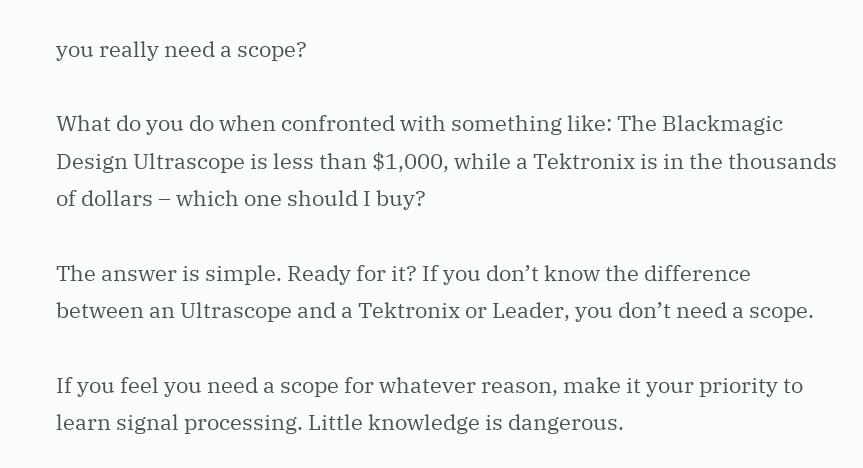you really need a scope?

What do you do when confronted with something like: The Blackmagic Design Ultrascope is less than $1,000, while a Tektronix is in the thousands of dollars – which one should I buy?

The answer is simple. Ready for it? If you don’t know the difference between an Ultrascope and a Tektronix or Leader, you don’t need a scope.

If you feel you need a scope for whatever reason, make it your priority to learn signal processing. Little knowledge is dangerous.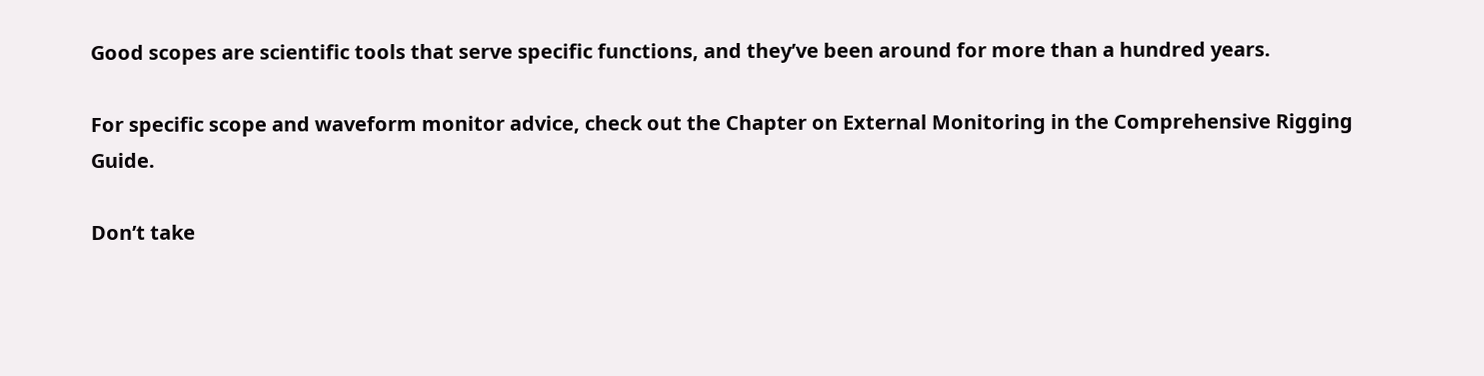Good scopes are scientific tools that serve specific functions, and they’ve been around for more than a hundred years.

For specific scope and waveform monitor advice, check out the Chapter on External Monitoring in the Comprehensive Rigging Guide.

Don’t take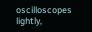oscilloscopes lightly,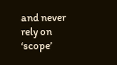and never rely on ‘scope’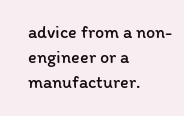advice from a non-engineer or a manufacturer.